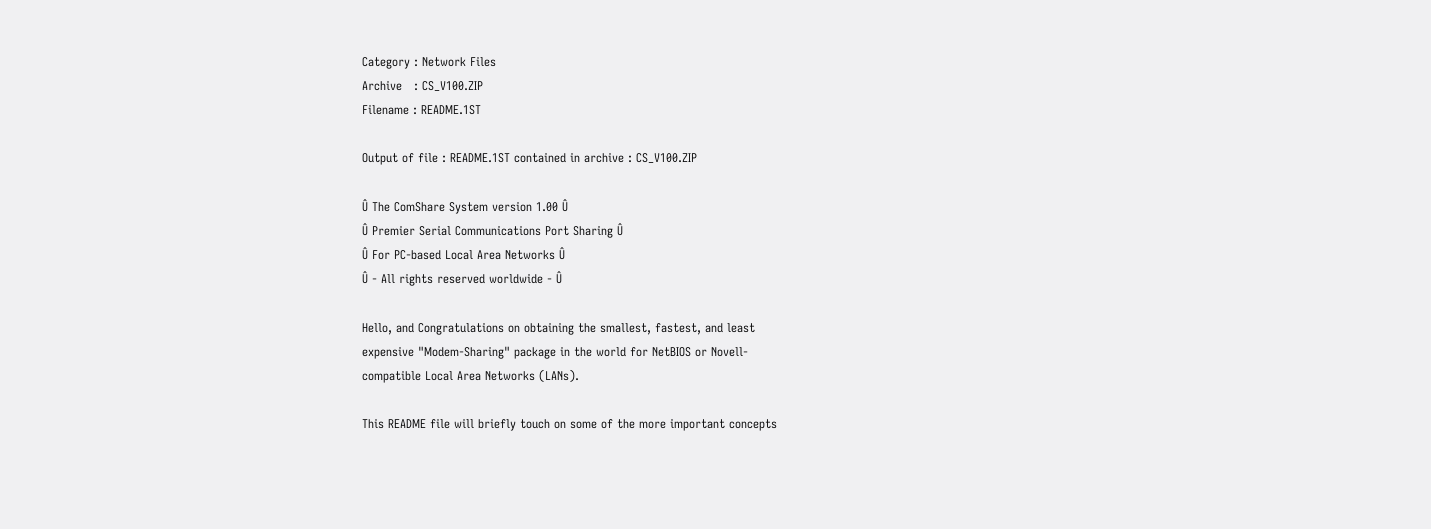Category : Network Files
Archive   : CS_V100.ZIP
Filename : README.1ST

Output of file : README.1ST contained in archive : CS_V100.ZIP

Û The ComShare System version 1.00 Û
Û Premier Serial Communications Port Sharing Û
Û For PC-based Local Area Networks Û
Û - All rights reserved worldwide - Û

Hello, and Congratulations on obtaining the smallest, fastest, and least
expensive "Modem-Sharing" package in the world for NetBIOS or Novell-
compatible Local Area Networks (LANs).

This README file will briefly touch on some of the more important concepts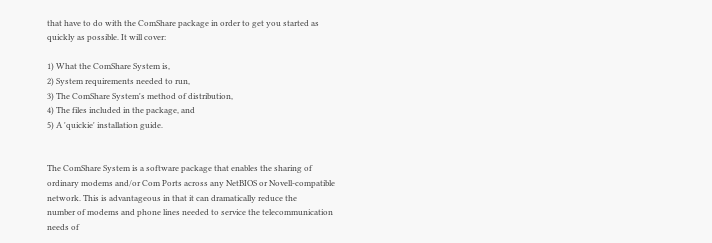that have to do with the ComShare package in order to get you started as
quickly as possible. It will cover:

1) What the ComShare System is,
2) System requirements needed to run,
3) The ComShare System's method of distribution,
4) The files included in the package, and
5) A 'quickie' installation guide.


The ComShare System is a software package that enables the sharing of
ordinary modems and/or Com Ports across any NetBIOS or Novell-compatible
network. This is advantageous in that it can dramatically reduce the
number of modems and phone lines needed to service the telecommunication
needs of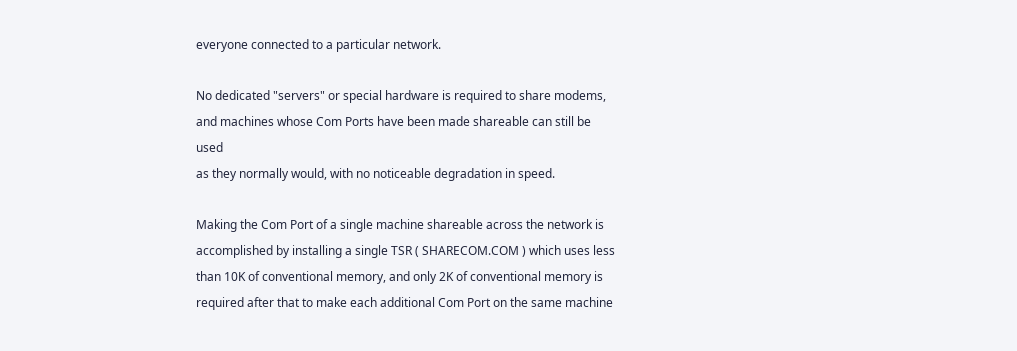everyone connected to a particular network.

No dedicated "servers" or special hardware is required to share modems,
and machines whose Com Ports have been made shareable can still be used
as they normally would, with no noticeable degradation in speed.

Making the Com Port of a single machine shareable across the network is
accomplished by installing a single TSR ( SHARECOM.COM ) which uses less
than 10K of conventional memory, and only 2K of conventional memory is
required after that to make each additional Com Port on the same machine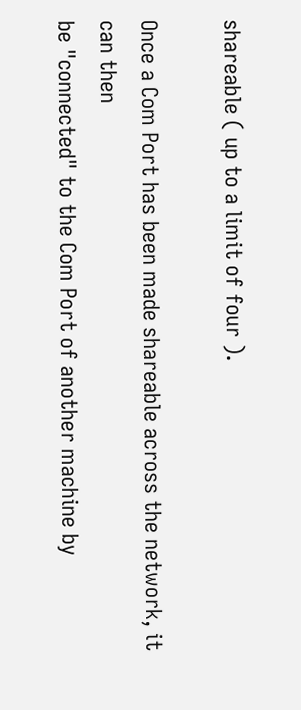shareable ( up to a limit of four ).

Once a Com Port has been made shareable across the network, it can then
be "connected" to the Com Port of another machine by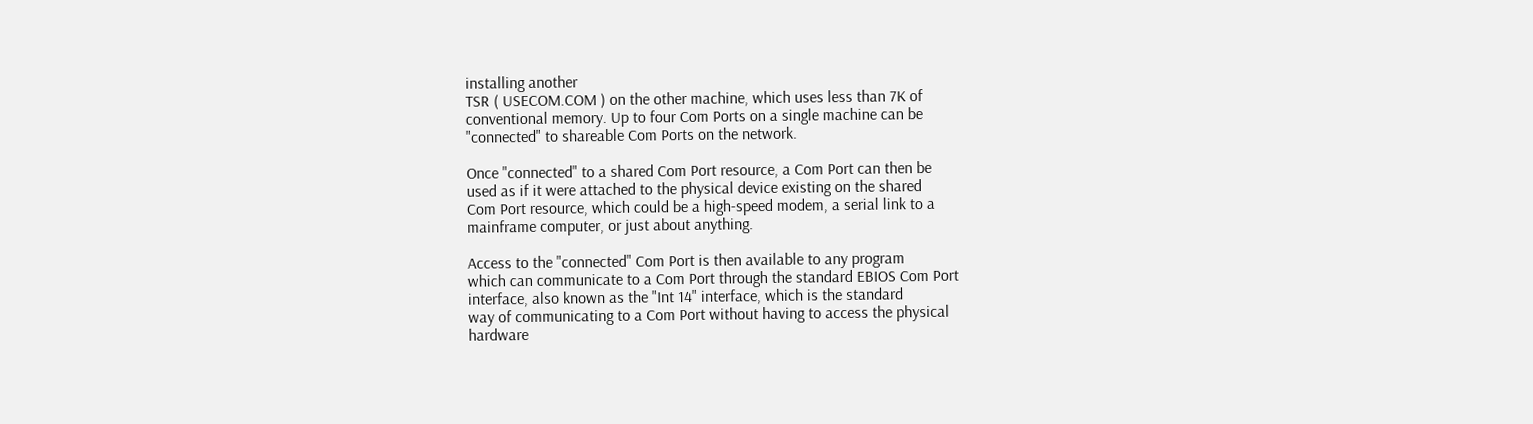installing another
TSR ( USECOM.COM ) on the other machine, which uses less than 7K of
conventional memory. Up to four Com Ports on a single machine can be
"connected" to shareable Com Ports on the network.

Once "connected" to a shared Com Port resource, a Com Port can then be
used as if it were attached to the physical device existing on the shared
Com Port resource, which could be a high-speed modem, a serial link to a
mainframe computer, or just about anything.

Access to the "connected" Com Port is then available to any program
which can communicate to a Com Port through the standard EBIOS Com Port
interface, also known as the "Int 14" interface, which is the standard
way of communicating to a Com Port without having to access the physical
hardware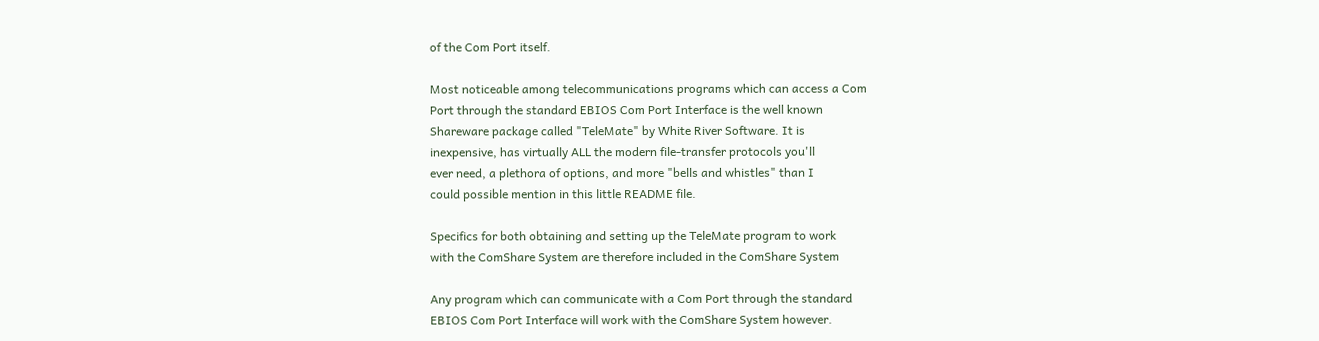of the Com Port itself.

Most noticeable among telecommunications programs which can access a Com
Port through the standard EBIOS Com Port Interface is the well known
Shareware package called "TeleMate" by White River Software. It is
inexpensive, has virtually ALL the modern file-transfer protocols you'll
ever need, a plethora of options, and more "bells and whistles" than I
could possible mention in this little README file.

Specifics for both obtaining and setting up the TeleMate program to work
with the ComShare System are therefore included in the ComShare System

Any program which can communicate with a Com Port through the standard
EBIOS Com Port Interface will work with the ComShare System however.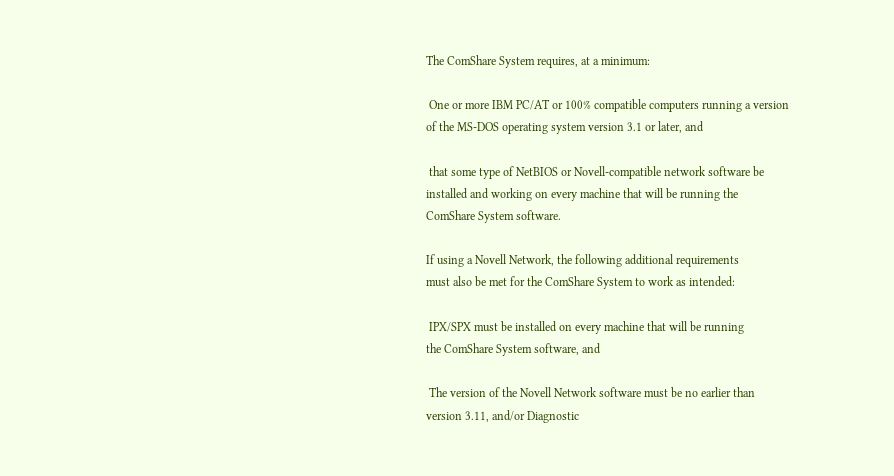The ComShare System requires, at a minimum:

 One or more IBM PC/AT or 100% compatible computers running a version
of the MS-DOS operating system version 3.1 or later, and

 that some type of NetBIOS or Novell-compatible network software be
installed and working on every machine that will be running the
ComShare System software.

If using a Novell Network, the following additional requirements
must also be met for the ComShare System to work as intended:

 IPX/SPX must be installed on every machine that will be running
the ComShare System software, and

 The version of the Novell Network software must be no earlier than
version 3.11, and/or Diagnostic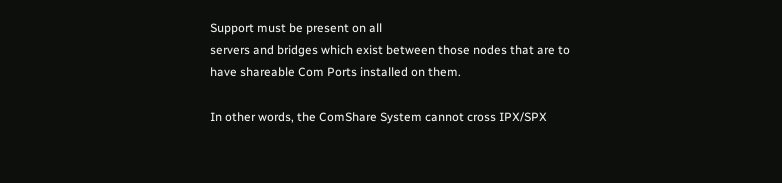Support must be present on all
servers and bridges which exist between those nodes that are to
have shareable Com Ports installed on them.

In other words, the ComShare System cannot cross IPX/SPX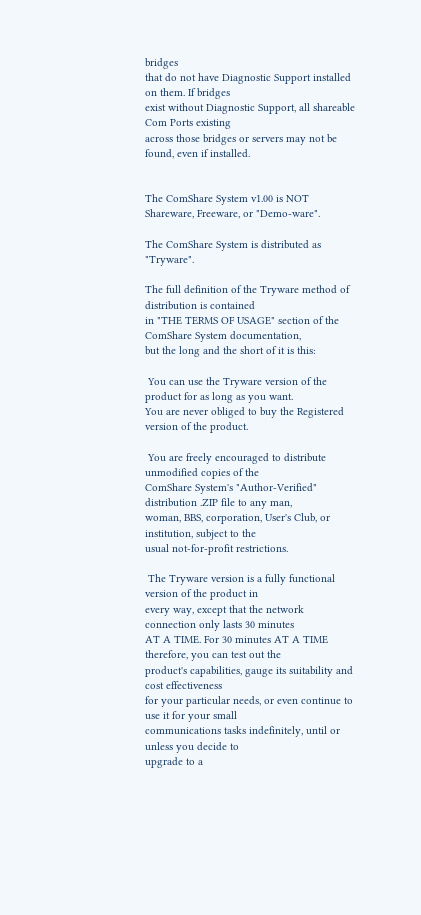bridges
that do not have Diagnostic Support installed on them. If bridges
exist without Diagnostic Support, all shareable Com Ports existing
across those bridges or servers may not be found, even if installed.


The ComShare System v1.00 is NOT Shareware, Freeware, or "Demo-ware".

The ComShare System is distributed as "Tryware".

The full definition of the Tryware method of distribution is contained
in "THE TERMS OF USAGE" section of the ComShare System documentation,
but the long and the short of it is this:

 You can use the Tryware version of the product for as long as you want.
You are never obliged to buy the Registered version of the product.

 You are freely encouraged to distribute unmodified copies of the
ComShare System's "Author-Verified" distribution .ZIP file to any man,
woman, BBS, corporation, User's Club, or institution, subject to the
usual not-for-profit restrictions.

 The Tryware version is a fully functional version of the product in
every way, except that the network connection only lasts 30 minutes
AT A TIME. For 30 minutes AT A TIME therefore, you can test out the
product's capabilities, gauge its suitability and cost effectiveness
for your particular needs, or even continue to use it for your small
communications tasks indefinitely, until or unless you decide to
upgrade to a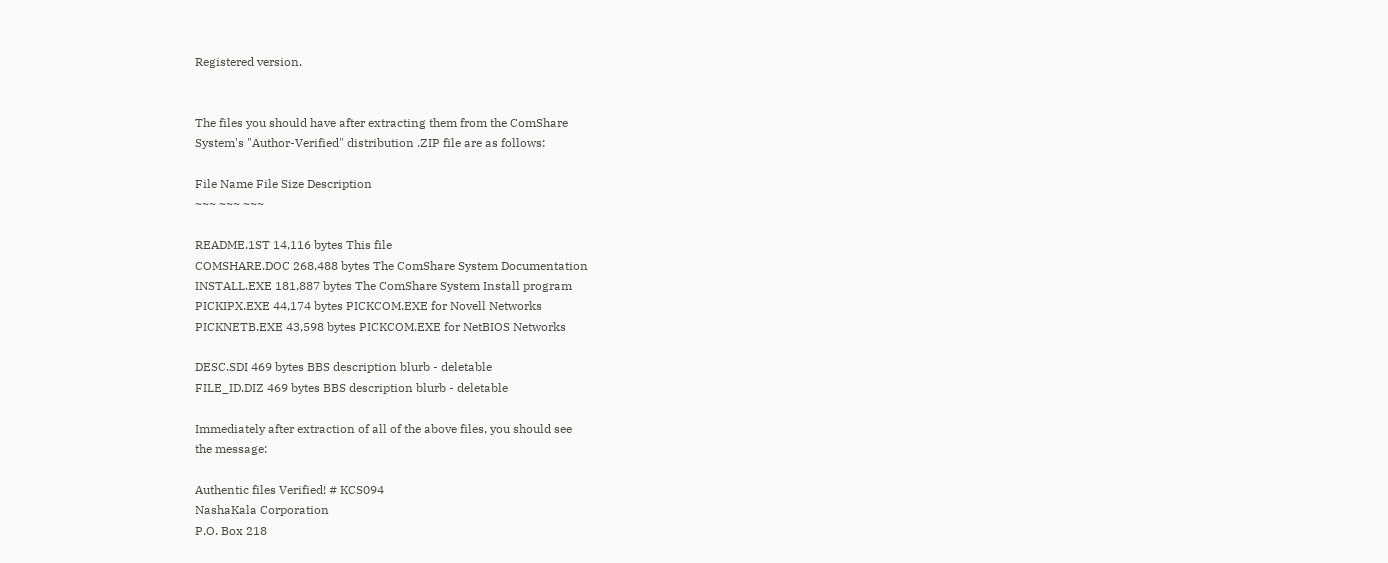Registered version.


The files you should have after extracting them from the ComShare
System's "Author-Verified" distribution .ZIP file are as follows:

File Name File Size Description
~~~ ~~~ ~~~

README.1ST 14,116 bytes This file
COMSHARE.DOC 268,488 bytes The ComShare System Documentation
INSTALL.EXE 181,887 bytes The ComShare System Install program
PICKIPX.EXE 44,174 bytes PICKCOM.EXE for Novell Networks
PICKNETB.EXE 43,598 bytes PICKCOM.EXE for NetBIOS Networks

DESC.SDI 469 bytes BBS description blurb - deletable
FILE_ID.DIZ 469 bytes BBS description blurb - deletable

Immediately after extraction of all of the above files, you should see
the message:

Authentic files Verified! # KCS094
NashaKala Corporation
P.O. Box 218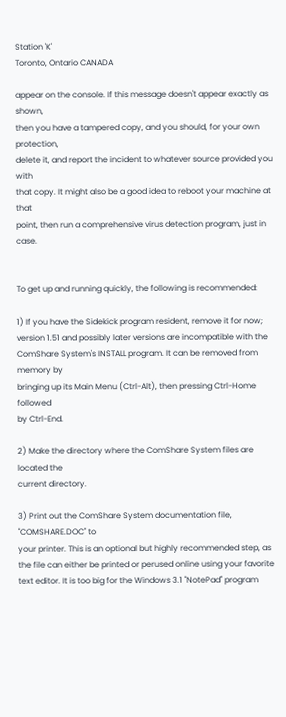Station 'K'
Toronto, Ontario CANADA

appear on the console. If this message doesn't appear exactly as shown,
then you have a tampered copy, and you should, for your own protection,
delete it, and report the incident to whatever source provided you with
that copy. It might also be a good idea to reboot your machine at that
point, then run a comprehensive virus detection program, just in case.


To get up and running quickly, the following is recommended:

1) If you have the Sidekick program resident, remove it for now;
version 1.51 and possibly later versions are incompatible with the
ComShare System's INSTALL program. It can be removed from memory by
bringing up its Main Menu (Ctrl-Alt), then pressing Ctrl-Home followed
by Ctrl-End.

2) Make the directory where the ComShare System files are located the
current directory.

3) Print out the ComShare System documentation file, "COMSHARE.DOC" to
your printer. This is an optional but highly recommended step, as
the file can either be printed or perused online using your favorite
text editor. It is too big for the Windows 3.1 "NotePad" program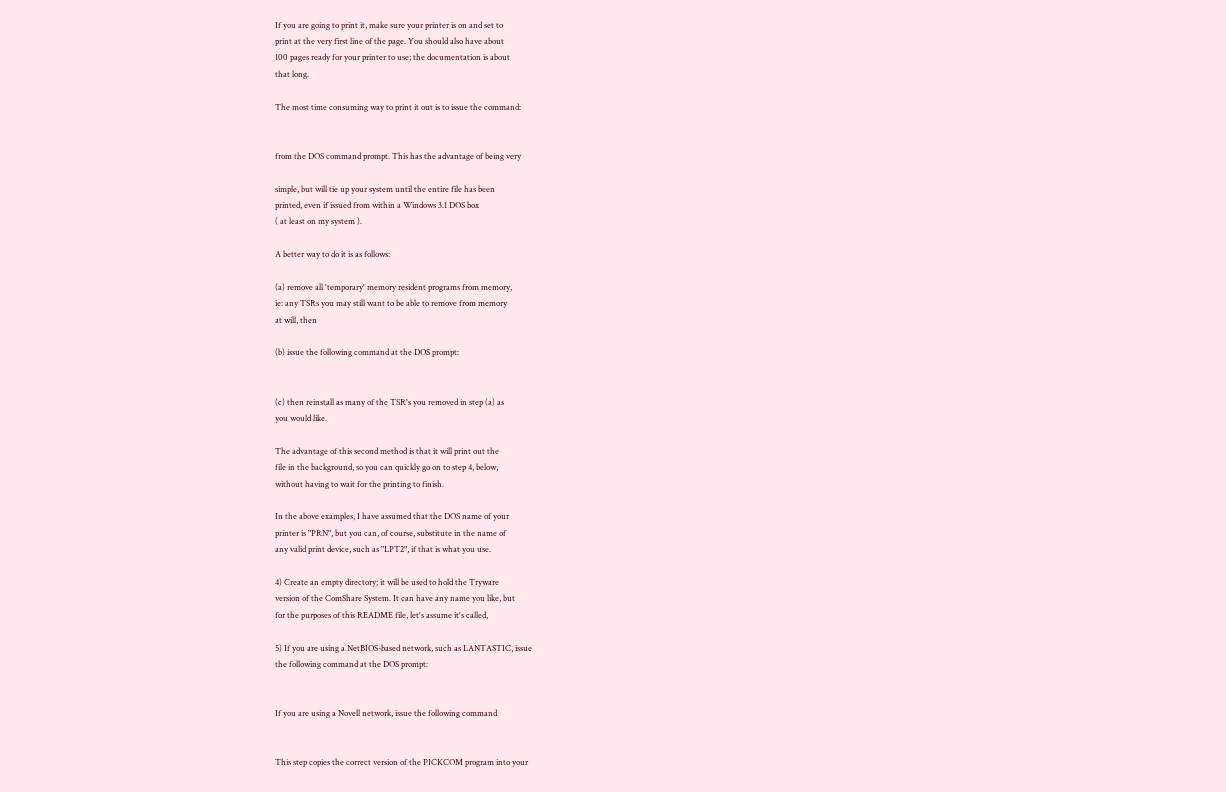If you are going to print it, make sure your printer is on and set to
print at the very first line of the page. You should also have about
100 pages ready for your printer to use; the documentation is about
that long.

The most time consuming way to print it out is to issue the command:


from the DOS command prompt. This has the advantage of being very

simple, but will tie up your system until the entire file has been
printed, even if issued from within a Windows 3.1 DOS box
( at least on my system ).

A better way to do it is as follows:

(a) remove all 'temporary' memory resident programs from memory,
ie: any TSRs you may still want to be able to remove from memory
at will, then

(b) issue the following command at the DOS prompt:


(c) then reinstall as many of the TSR's you removed in step (a) as
you would like.

The advantage of this second method is that it will print out the
file in the background, so you can quickly go on to step 4, below,
without having to wait for the printing to finish.

In the above examples, I have assumed that the DOS name of your
printer is "PRN", but you can, of course, substitute in the name of
any valid print device, such as "LPT2", if that is what you use.

4) Create an empty directory; it will be used to hold the Tryware
version of the ComShare System. It can have any name you like, but
for the purposes of this README file, let's assume it's called,

5) If you are using a NetBIOS-based network, such as LANTASTIC, issue
the following command at the DOS prompt:


If you are using a Novell network, issue the following command


This step copies the correct version of the PICKCOM program into your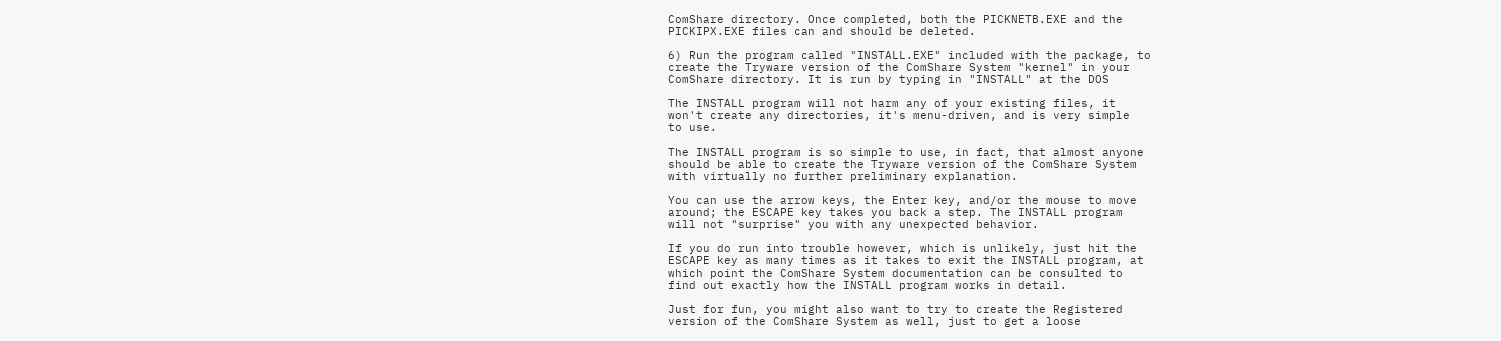ComShare directory. Once completed, both the PICKNETB.EXE and the
PICKIPX.EXE files can and should be deleted.

6) Run the program called "INSTALL.EXE" included with the package, to
create the Tryware version of the ComShare System "kernel" in your
ComShare directory. It is run by typing in "INSTALL" at the DOS

The INSTALL program will not harm any of your existing files, it
won't create any directories, it's menu-driven, and is very simple
to use.

The INSTALL program is so simple to use, in fact, that almost anyone
should be able to create the Tryware version of the ComShare System
with virtually no further preliminary explanation.

You can use the arrow keys, the Enter key, and/or the mouse to move
around; the ESCAPE key takes you back a step. The INSTALL program
will not "surprise" you with any unexpected behavior.

If you do run into trouble however, which is unlikely, just hit the
ESCAPE key as many times as it takes to exit the INSTALL program, at
which point the ComShare System documentation can be consulted to
find out exactly how the INSTALL program works in detail.

Just for fun, you might also want to try to create the Registered
version of the ComShare System as well, just to get a loose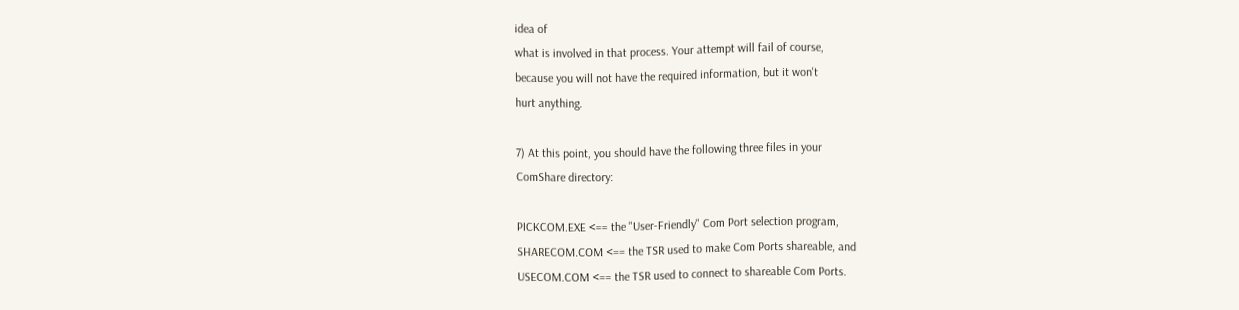idea of
what is involved in that process. Your attempt will fail of course,
because you will not have the required information, but it won't
hurt anything.

7) At this point, you should have the following three files in your
ComShare directory:

PICKCOM.EXE <== the "User-Friendly" Com Port selection program,
SHARECOM.COM <== the TSR used to make Com Ports shareable, and
USECOM.COM <== the TSR used to connect to shareable Com Ports.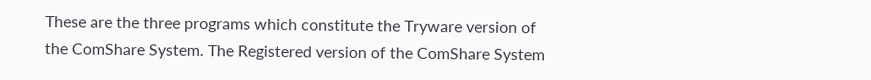These are the three programs which constitute the Tryware version of
the ComShare System. The Registered version of the ComShare System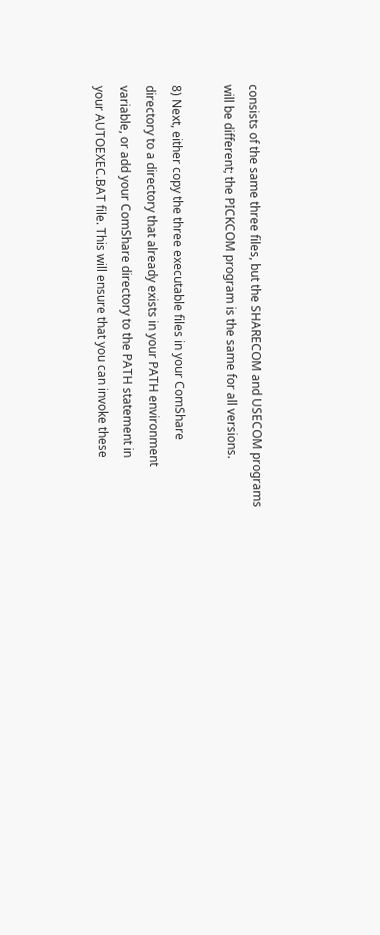consists of the same three files, but the SHARECOM and USECOM programs
will be different; the PICKCOM program is the same for all versions.

8) Next, either copy the three executable files in your ComShare
directory to a directory that already exists in your PATH environment
variable, or add your ComShare directory to the PATH statement in
your AUTOEXEC.BAT file. This will ensure that you can invoke these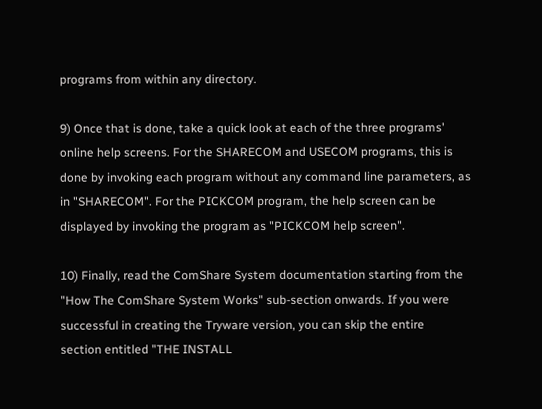programs from within any directory.

9) Once that is done, take a quick look at each of the three programs'
online help screens. For the SHARECOM and USECOM programs, this is
done by invoking each program without any command line parameters, as
in "SHARECOM". For the PICKCOM program, the help screen can be
displayed by invoking the program as "PICKCOM help screen".

10) Finally, read the ComShare System documentation starting from the
"How The ComShare System Works" sub-section onwards. If you were
successful in creating the Tryware version, you can skip the entire
section entitled "THE INSTALL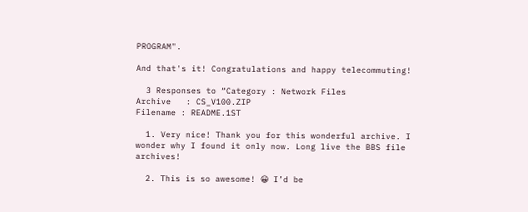PROGRAM".

And that's it! Congratulations and happy telecommuting!

  3 Responses to “Category : Network Files
Archive   : CS_V100.ZIP
Filename : README.1ST

  1. Very nice! Thank you for this wonderful archive. I wonder why I found it only now. Long live the BBS file archives!

  2. This is so awesome! 😀 I’d be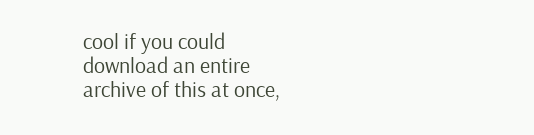cool if you could download an entire archive of this at once,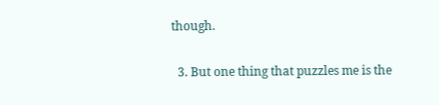though.

  3. But one thing that puzzles me is the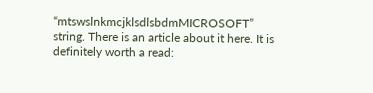“mtswslnkmcjklsdlsbdmMICROSOFT” string. There is an article about it here. It is definitely worth a read: